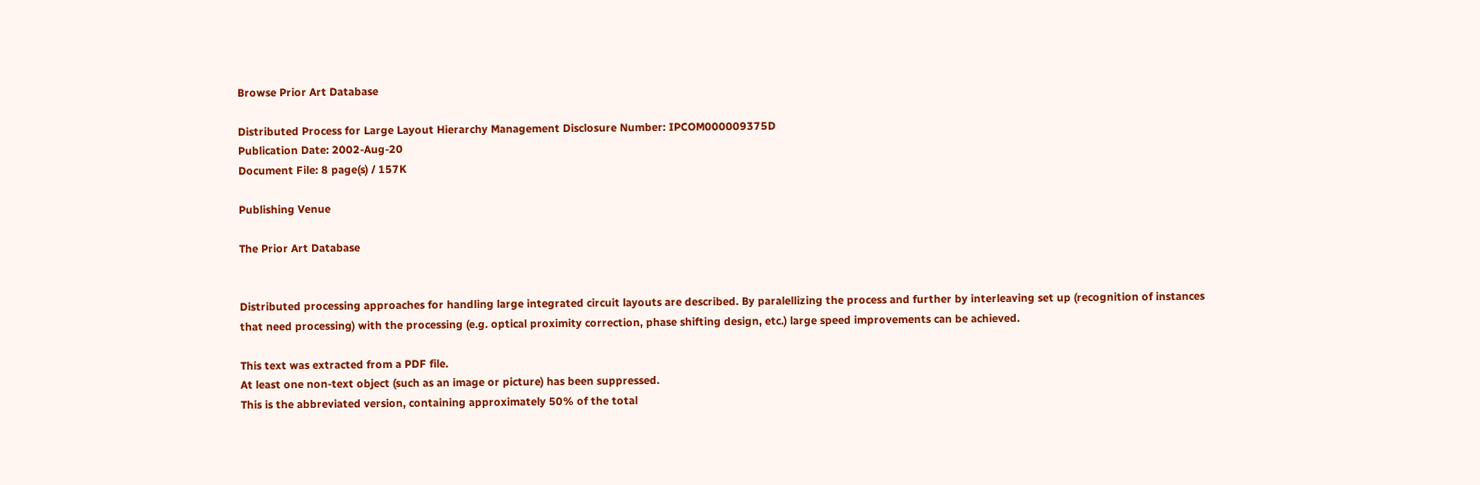Browse Prior Art Database

Distributed Process for Large Layout Hierarchy Management Disclosure Number: IPCOM000009375D
Publication Date: 2002-Aug-20
Document File: 8 page(s) / 157K

Publishing Venue

The Prior Art Database


Distributed processing approaches for handling large integrated circuit layouts are described. By paralellizing the process and further by interleaving set up (recognition of instances that need processing) with the processing (e.g. optical proximity correction, phase shifting design, etc.) large speed improvements can be achieved.

This text was extracted from a PDF file.
At least one non-text object (such as an image or picture) has been suppressed.
This is the abbreviated version, containing approximately 50% of the total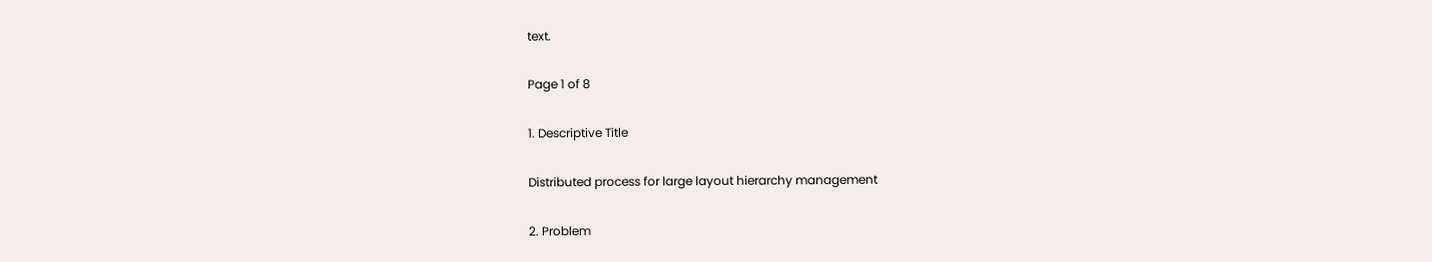text.

Page 1 of 8

1. Descriptive Title

Distributed process for large layout hierarchy management

2. Problem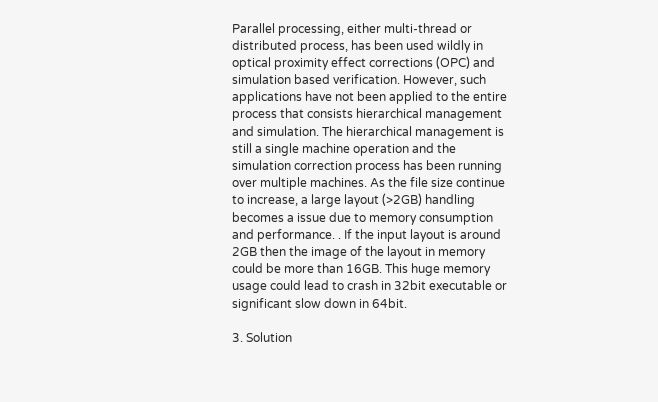Parallel processing, either multi-thread or distributed process, has been used wildly in optical proximity effect corrections (OPC) and simulation based verification. However, such applications have not been applied to the entire process that consists hierarchical management and simulation. The hierarchical management is still a single machine operation and the simulation correction process has been running over multiple machines. As the file size continue to increase, a large layout (>2GB) handling becomes a issue due to memory consumption and performance. . If the input layout is around 2GB then the image of the layout in memory could be more than 16GB. This huge memory usage could lead to crash in 32bit executable or significant slow down in 64bit.

3. Solution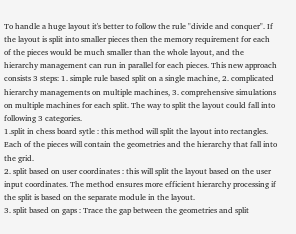To handle a huge layout it's better to follow the rule "divide and conquer". If the layout is split into smaller pieces then the memory requirement for each of the pieces would be much smaller than the whole layout, and the hierarchy management can run in parallel for each pieces. This new approach consists 3 steps: 1. simple rule based split on a single machine, 2. complicated hierarchy managements on multiple machines, 3. comprehensive simulations on multiple machines for each split. The way to split the layout could fall into following 3 categories.
1.split in chess board sytle : this method will split the layout into rectangles. Each of the pieces will contain the geometries and the hierarchy that fall into the grid.
2. split based on user coordinates : this will split the layout based on the user input coordinates. The method ensures more efficient hierarchy processing if the split is based on the separate module in the layout.
3. split based on gaps : Trace the gap between the geometries and split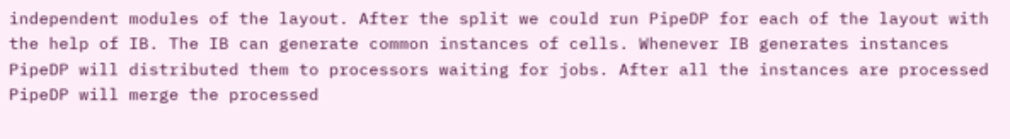independent modules of the layout. After the split we could run PipeDP for each of the layout with the help of IB. The IB can generate common instances of cells. Whenever IB generates instances PipeDP will distributed them to processors waiting for jobs. After all the instances are processed PipeDP will merge the processed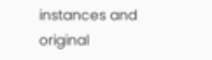instances and original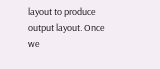layout to produce output layout. Once we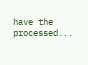have the processed...